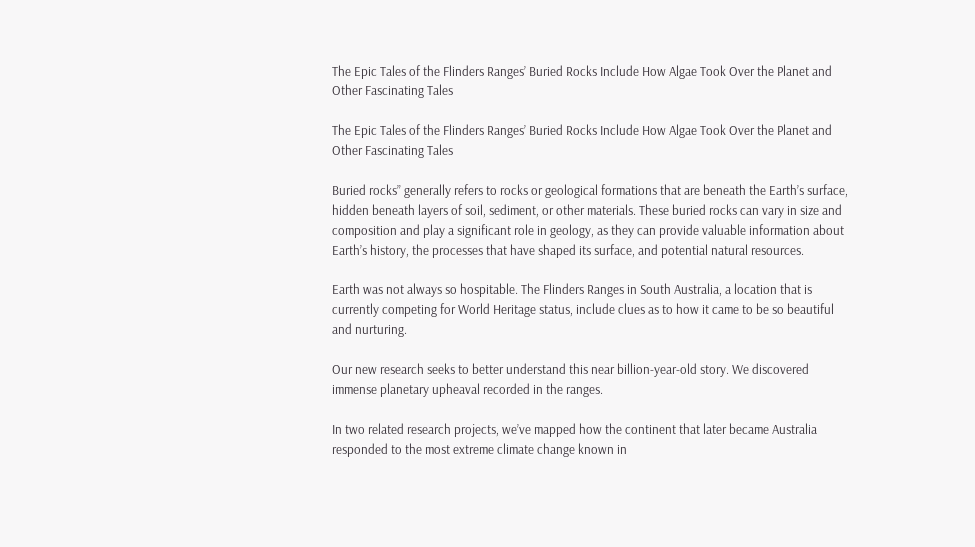The Epic Tales of the Flinders Ranges’ Buried Rocks Include How Algae Took Over the Planet and Other Fascinating Tales

The Epic Tales of the Flinders Ranges’ Buried Rocks Include How Algae Took Over the Planet and Other Fascinating Tales

Buried rocks” generally refers to rocks or geological formations that are beneath the Earth’s surface, hidden beneath layers of soil, sediment, or other materials. These buried rocks can vary in size and composition and play a significant role in geology, as they can provide valuable information about Earth’s history, the processes that have shaped its surface, and potential natural resources.

Earth was not always so hospitable. The Flinders Ranges in South Australia, a location that is currently competing for World Heritage status, include clues as to how it came to be so beautiful and nurturing.

Our new research seeks to better understand this near billion-year-old story. We discovered immense planetary upheaval recorded in the ranges.

In two related research projects, we’ve mapped how the continent that later became Australia responded to the most extreme climate change known in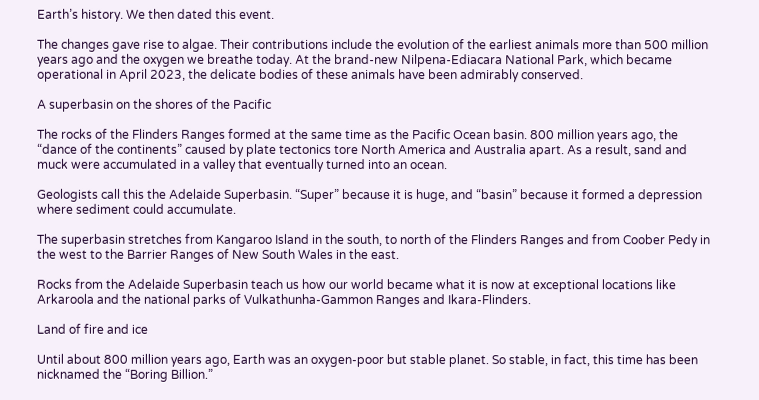Earth’s history. We then dated this event.

The changes gave rise to algae. Their contributions include the evolution of the earliest animals more than 500 million years ago and the oxygen we breathe today. At the brand-new Nilpena-Ediacara National Park, which became operational in April 2023, the delicate bodies of these animals have been admirably conserved.

A superbasin on the shores of the Pacific

The rocks of the Flinders Ranges formed at the same time as the Pacific Ocean basin. 800 million years ago, the “dance of the continents” caused by plate tectonics tore North America and Australia apart. As a result, sand and muck were accumulated in a valley that eventually turned into an ocean.

Geologists call this the Adelaide Superbasin. “Super” because it is huge, and “basin” because it formed a depression where sediment could accumulate.

The superbasin stretches from Kangaroo Island in the south, to north of the Flinders Ranges and from Coober Pedy in the west to the Barrier Ranges of New South Wales in the east.

Rocks from the Adelaide Superbasin teach us how our world became what it is now at exceptional locations like Arkaroola and the national parks of Vulkathunha-Gammon Ranges and Ikara-Flinders.

Land of fire and ice

Until about 800 million years ago, Earth was an oxygen-poor but stable planet. So stable, in fact, this time has been nicknamed the “Boring Billion.”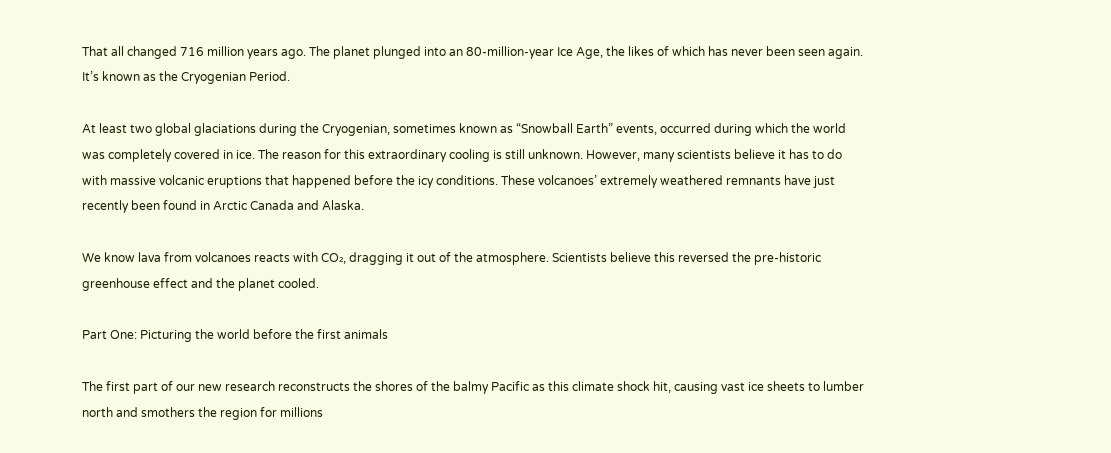That all changed 716 million years ago. The planet plunged into an 80-million-year Ice Age, the likes of which has never been seen again. It’s known as the Cryogenian Period.

At least two global glaciations during the Cryogenian, sometimes known as “Snowball Earth” events, occurred during which the world was completely covered in ice. The reason for this extraordinary cooling is still unknown. However, many scientists believe it has to do with massive volcanic eruptions that happened before the icy conditions. These volcanoes’ extremely weathered remnants have just recently been found in Arctic Canada and Alaska.

We know lava from volcanoes reacts with CO₂, dragging it out of the atmosphere. Scientists believe this reversed the pre-historic greenhouse effect and the planet cooled.

Part One: Picturing the world before the first animals

The first part of our new research reconstructs the shores of the balmy Pacific as this climate shock hit, causing vast ice sheets to lumber north and smothers the region for millions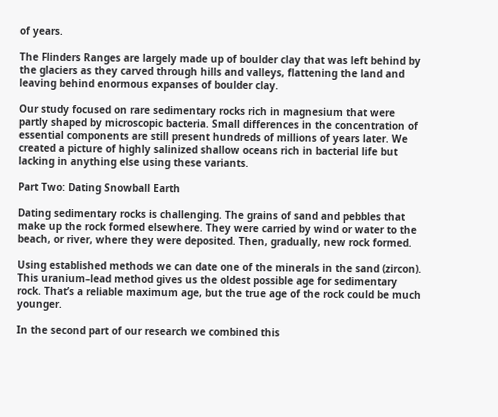of years.

The Flinders Ranges are largely made up of boulder clay that was left behind by the glaciers as they carved through hills and valleys, flattening the land and leaving behind enormous expanses of boulder clay.

Our study focused on rare sedimentary rocks rich in magnesium that were partly shaped by microscopic bacteria. Small differences in the concentration of essential components are still present hundreds of millions of years later. We created a picture of highly salinized shallow oceans rich in bacterial life but lacking in anything else using these variants.

Part Two: Dating Snowball Earth

Dating sedimentary rocks is challenging. The grains of sand and pebbles that make up the rock formed elsewhere. They were carried by wind or water to the beach, or river, where they were deposited. Then, gradually, new rock formed.

Using established methods we can date one of the minerals in the sand (zircon). This uranium–lead method gives us the oldest possible age for sedimentary rock. That’s a reliable maximum age, but the true age of the rock could be much younger.

In the second part of our research we combined this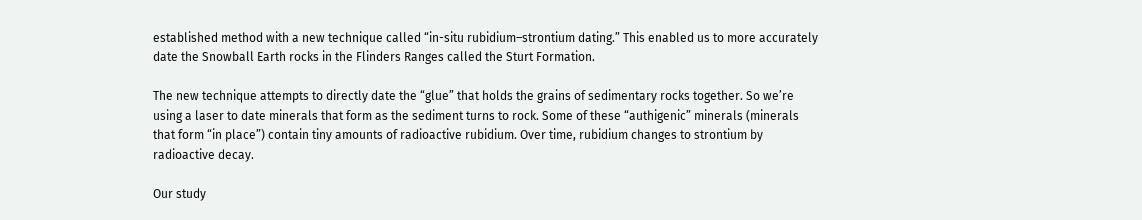established method with a new technique called “in-situ rubidium–strontium dating.” This enabled us to more accurately date the Snowball Earth rocks in the Flinders Ranges called the Sturt Formation.

The new technique attempts to directly date the “glue” that holds the grains of sedimentary rocks together. So we’re using a laser to date minerals that form as the sediment turns to rock. Some of these “authigenic” minerals (minerals that form “in place”) contain tiny amounts of radioactive rubidium. Over time, rubidium changes to strontium by radioactive decay.

Our study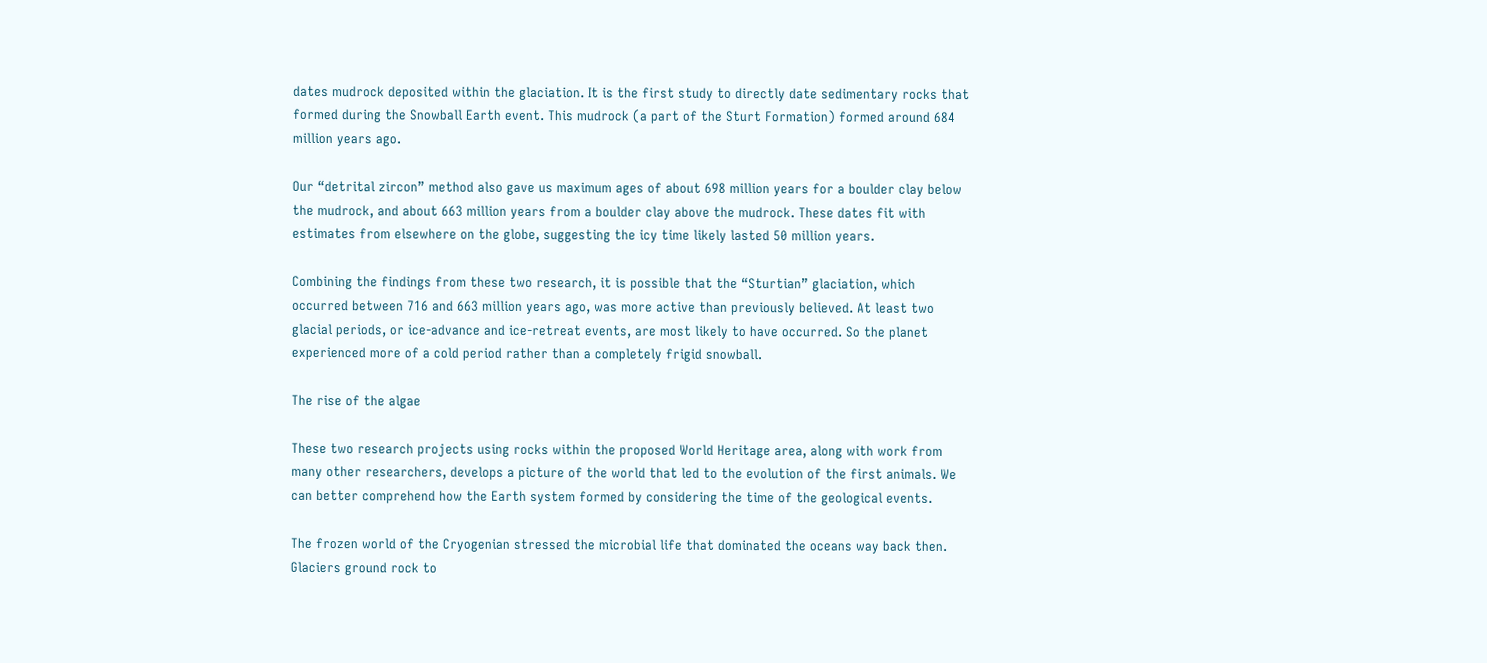dates mudrock deposited within the glaciation. It is the first study to directly date sedimentary rocks that formed during the Snowball Earth event. This mudrock (a part of the Sturt Formation) formed around 684 million years ago.

Our “detrital zircon” method also gave us maximum ages of about 698 million years for a boulder clay below the mudrock, and about 663 million years from a boulder clay above the mudrock. These dates fit with estimates from elsewhere on the globe, suggesting the icy time likely lasted 50 million years.

Combining the findings from these two research, it is possible that the “Sturtian” glaciation, which occurred between 716 and 663 million years ago, was more active than previously believed. At least two glacial periods, or ice-advance and ice-retreat events, are most likely to have occurred. So the planet experienced more of a cold period rather than a completely frigid snowball.

The rise of the algae

These two research projects using rocks within the proposed World Heritage area, along with work from many other researchers, develops a picture of the world that led to the evolution of the first animals. We can better comprehend how the Earth system formed by considering the time of the geological events.

The frozen world of the Cryogenian stressed the microbial life that dominated the oceans way back then. Glaciers ground rock to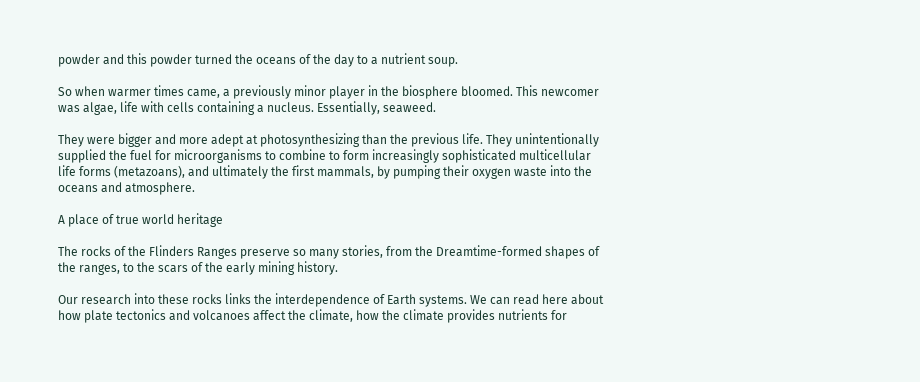powder and this powder turned the oceans of the day to a nutrient soup.

So when warmer times came, a previously minor player in the biosphere bloomed. This newcomer was algae, life with cells containing a nucleus. Essentially, seaweed.

They were bigger and more adept at photosynthesizing than the previous life. They unintentionally supplied the fuel for microorganisms to combine to form increasingly sophisticated multicellular life forms (metazoans), and ultimately the first mammals, by pumping their oxygen waste into the oceans and atmosphere.

A place of true world heritage

The rocks of the Flinders Ranges preserve so many stories, from the Dreamtime-formed shapes of the ranges, to the scars of the early mining history.

Our research into these rocks links the interdependence of Earth systems. We can read here about how plate tectonics and volcanoes affect the climate, how the climate provides nutrients for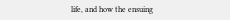life, and how the ensuing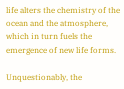life alters the chemistry of the ocean and the atmosphere, which in turn fuels the emergence of new life forms.

Unquestionably, the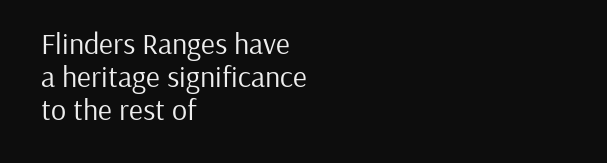Flinders Ranges have a heritage significance to the rest of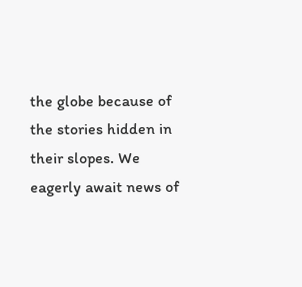the globe because of the stories hidden in their slopes. We eagerly await news of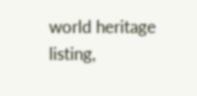world heritage listing,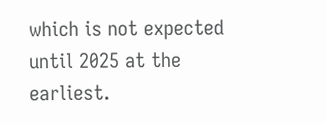which is not expected until 2025 at the earliest.